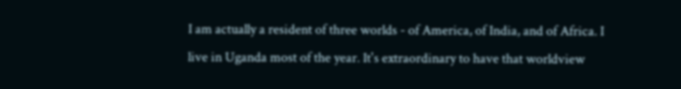I am actually a resident of three worlds - of America, of India, and of Africa. I live in Uganda most of the year. It's extraordinary to have that worldview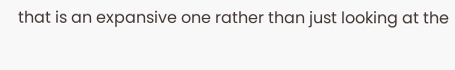that is an expansive one rather than just looking at the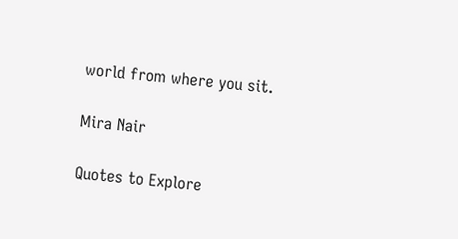world from where you sit.

Mira Nair

Quotes to Explore